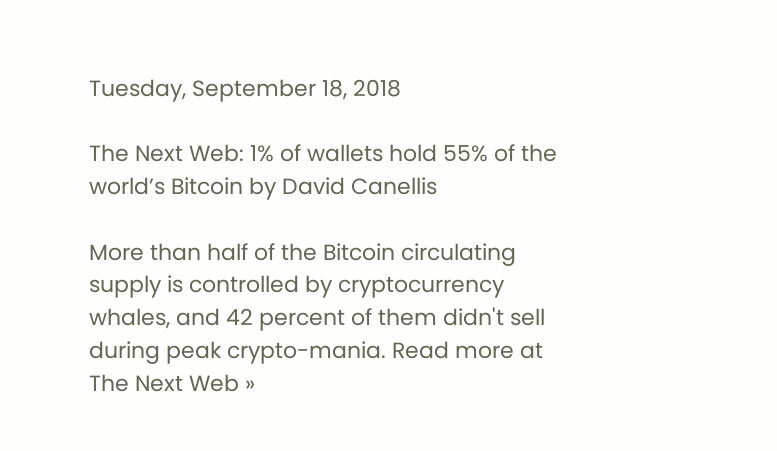Tuesday, September 18, 2018

The Next Web: 1% of wallets hold 55% of the world’s Bitcoin by David Canellis

More than half of the Bitcoin circulating supply is controlled by cryptocurrency whales, and 42 percent of them didn't sell during peak crypto-mania. Read more at The Next Web »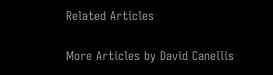Related Articles

More Articles by David Canellis